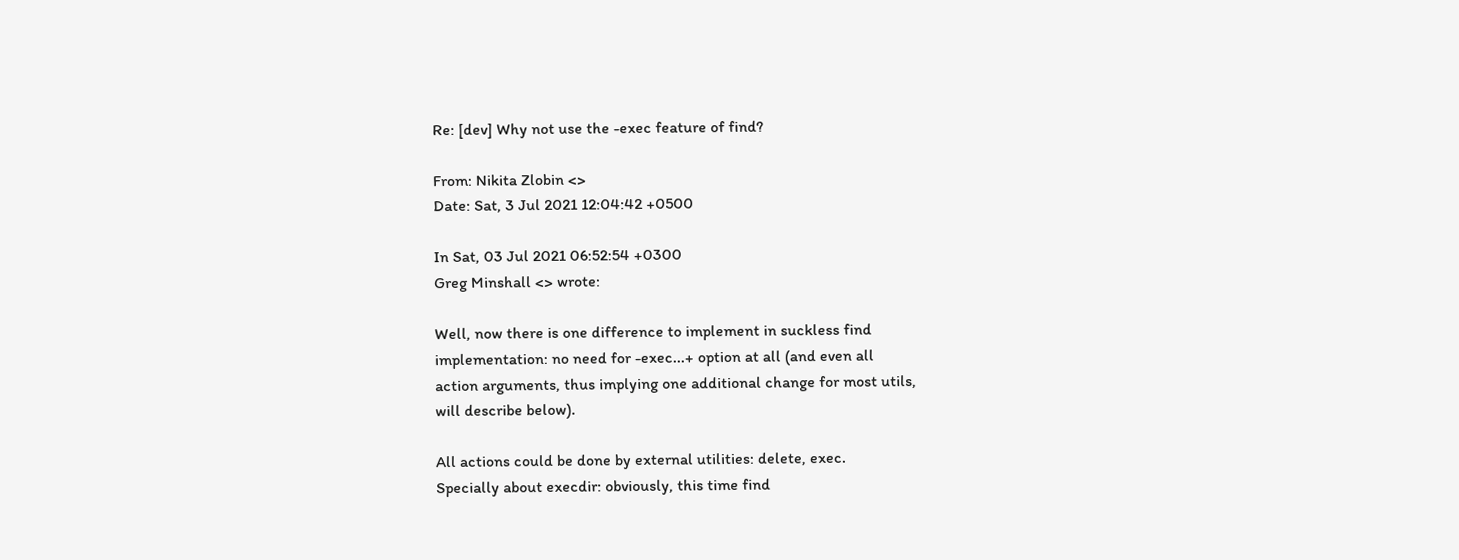Re: [dev] Why not use the -exec feature of find?

From: Nikita Zlobin <>
Date: Sat, 3 Jul 2021 12:04:42 +0500

In Sat, 03 Jul 2021 06:52:54 +0300
Greg Minshall <> wrote:

Well, now there is one difference to implement in suckless find
implementation: no need for -exec...+ option at all (and even all
action arguments, thus implying one additional change for most utils,
will describe below).

All actions could be done by external utilities: delete, exec.
Specially about execdir: obviously, this time find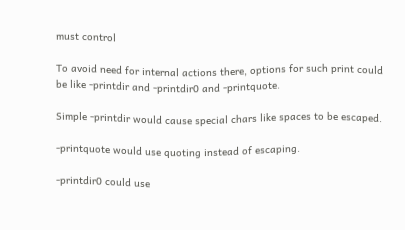must control

To avoid need for internal actions there, options for such print could
be like -printdir and -printdir0 and -printquote.

Simple -printdir would cause special chars like spaces to be escaped.

-printquote would use quoting instead of escaping.

-printdir0 could use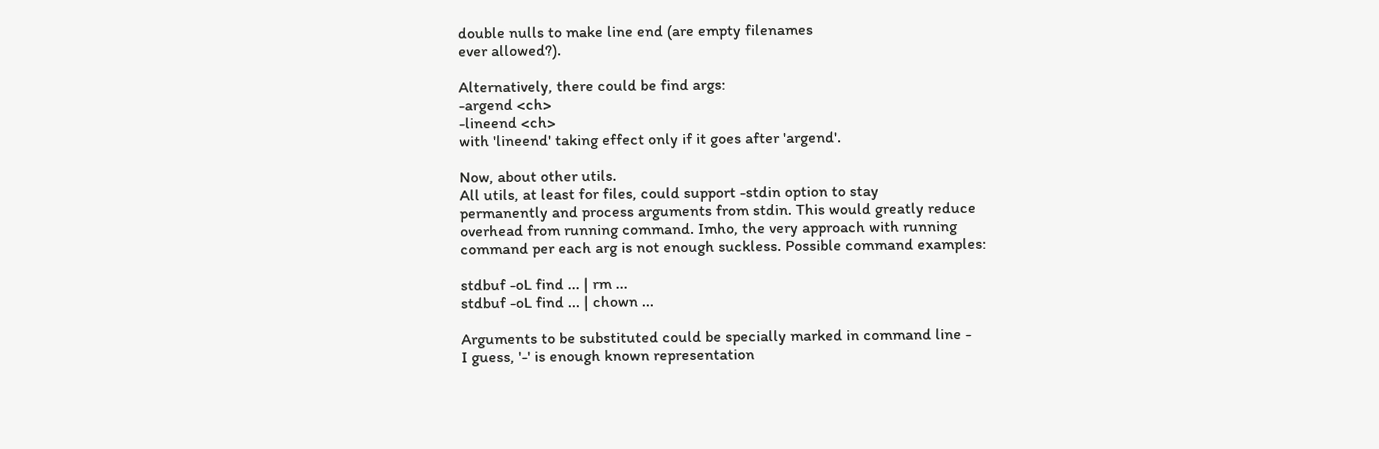double nulls to make line end (are empty filenames
ever allowed?).

Alternatively, there could be find args:
-argend <ch>
-lineend <ch>
with 'lineend' taking effect only if it goes after 'argend'.

Now, about other utils.
All utils, at least for files, could support -stdin option to stay
permanently and process arguments from stdin. This would greatly reduce
overhead from running command. Imho, the very approach with running
command per each arg is not enough suckless. Possible command examples:

stdbuf -oL find ... | rm ...
stdbuf -oL find ... | chown ...

Arguments to be substituted could be specially marked in command line -
I guess, '-' is enough known representation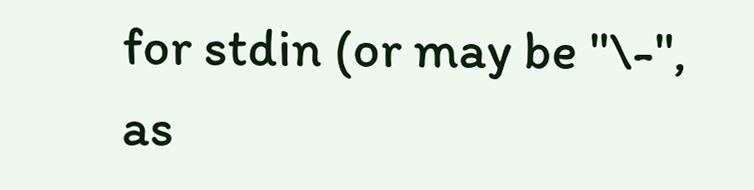for stdin (or may be "\-",
as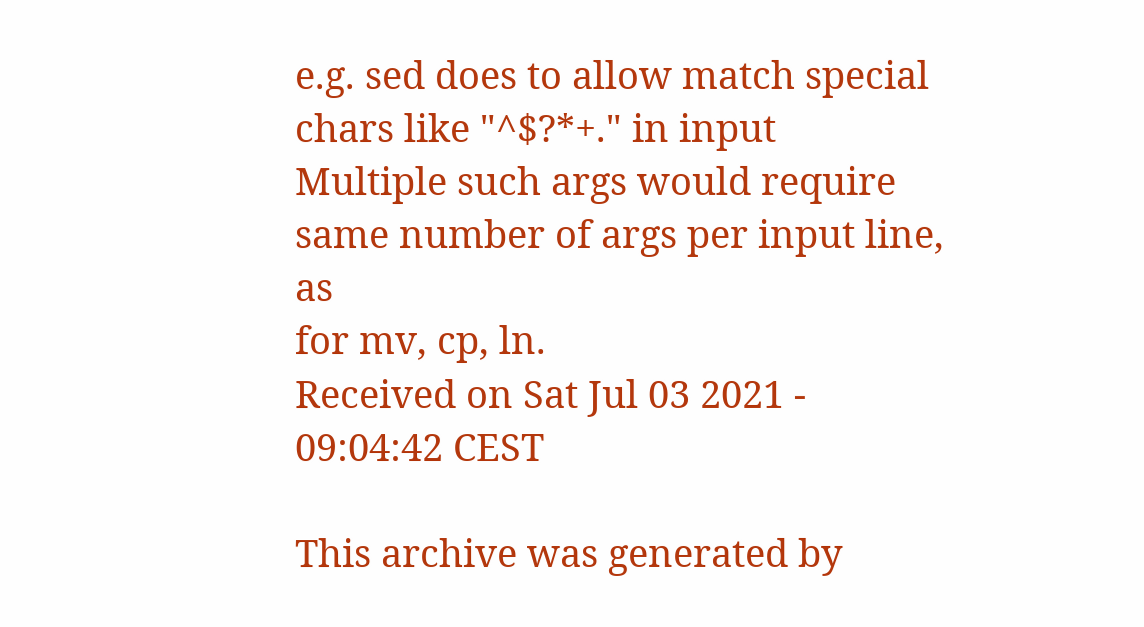e.g. sed does to allow match special chars like "^$?*+." in input
Multiple such args would require same number of args per input line, as
for mv, cp, ln.
Received on Sat Jul 03 2021 - 09:04:42 CEST

This archive was generated by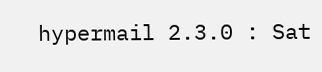hypermail 2.3.0 : Sat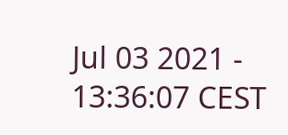Jul 03 2021 - 13:36:07 CEST